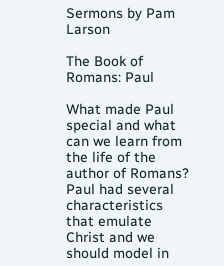Sermons by Pam Larson

The Book of Romans: Paul

What made Paul special and what can we learn from the life of the author of Romans? Paul had several characteristics that emulate Christ and we should model in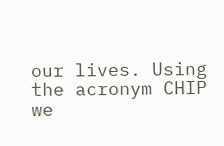our lives. Using the acronym CHIP we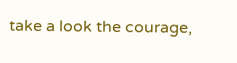take a look the courage,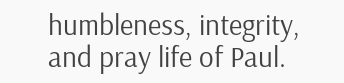humbleness, integrity, and pray life of Paul.